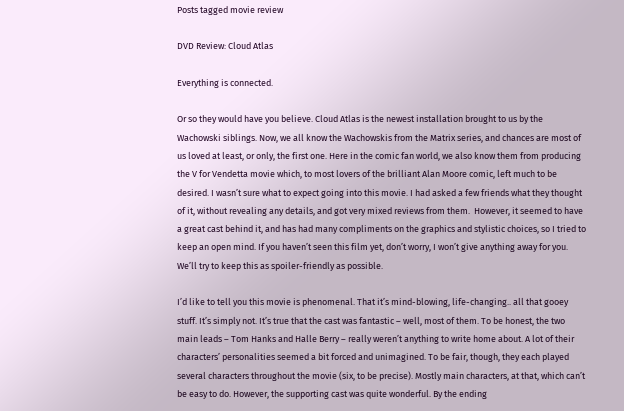Posts tagged movie review

DVD Review: Cloud Atlas

Everything is connected.

Or so they would have you believe. Cloud Atlas is the newest installation brought to us by the Wachowski siblings. Now, we all know the Wachowskis from the Matrix series, and chances are most of us loved at least, or only, the first one. Here in the comic fan world, we also know them from producing the V for Vendetta movie which, to most lovers of the brilliant Alan Moore comic, left much to be desired. I wasn’t sure what to expect going into this movie. I had asked a few friends what they thought of it, without revealing any details, and got very mixed reviews from them.  However, it seemed to have a great cast behind it, and has had many compliments on the graphics and stylistic choices, so I tried to keep an open mind. If you haven’t seen this film yet, don’t worry, I won’t give anything away for you.  We’ll try to keep this as spoiler-friendly as possible.

I’d like to tell you this movie is phenomenal. That it’s mind-blowing, life-changing.. all that gooey stuff. It’s simply not. It’s true that the cast was fantastic – well, most of them. To be honest, the two main leads – Tom Hanks and Halle Berry – really weren’t anything to write home about. A lot of their characters’ personalities seemed a bit forced and unimagined. To be fair, though, they each played several characters throughout the movie (six, to be precise). Mostly main characters, at that, which can’t be easy to do. However, the supporting cast was quite wonderful. By the ending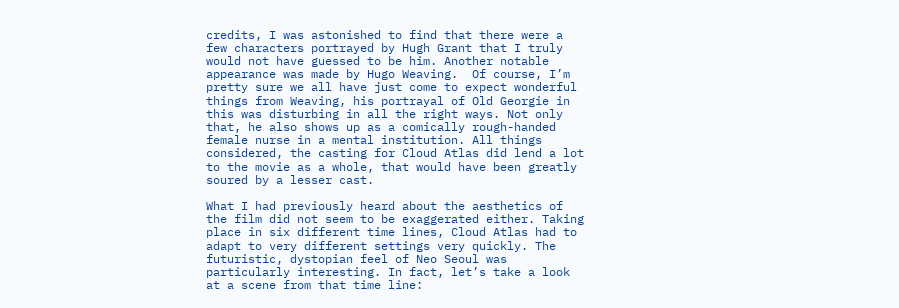credits, I was astonished to find that there were a few characters portrayed by Hugh Grant that I truly would not have guessed to be him. Another notable appearance was made by Hugo Weaving.  Of course, I’m pretty sure we all have just come to expect wonderful things from Weaving, his portrayal of Old Georgie in this was disturbing in all the right ways. Not only that, he also shows up as a comically rough-handed female nurse in a mental institution. All things considered, the casting for Cloud Atlas did lend a lot to the movie as a whole, that would have been greatly soured by a lesser cast.

What I had previously heard about the aesthetics of the film did not seem to be exaggerated either. Taking place in six different time lines, Cloud Atlas had to adapt to very different settings very quickly. The futuristic, dystopian feel of Neo Seoul was particularly interesting. In fact, let’s take a look at a scene from that time line: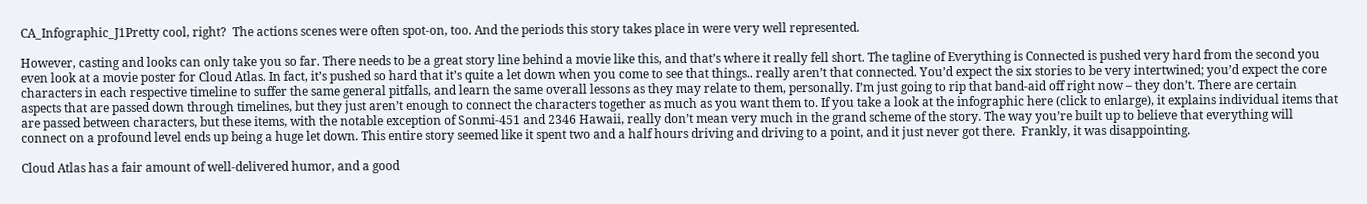CA_Infographic_J1Pretty cool, right?  The actions scenes were often spot-on, too. And the periods this story takes place in were very well represented.

However, casting and looks can only take you so far. There needs to be a great story line behind a movie like this, and that’s where it really fell short. The tagline of Everything is Connected is pushed very hard from the second you even look at a movie poster for Cloud Atlas. In fact, it’s pushed so hard that it’s quite a let down when you come to see that things.. really aren’t that connected. You’d expect the six stories to be very intertwined; you’d expect the core characters in each respective timeline to suffer the same general pitfalls, and learn the same overall lessons as they may relate to them, personally. I’m just going to rip that band-aid off right now – they don’t. There are certain aspects that are passed down through timelines, but they just aren’t enough to connect the characters together as much as you want them to. If you take a look at the infographic here (click to enlarge), it explains individual items that are passed between characters, but these items, with the notable exception of Sonmi-451 and 2346 Hawaii, really don’t mean very much in the grand scheme of the story. The way you’re built up to believe that everything will connect on a profound level ends up being a huge let down. This entire story seemed like it spent two and a half hours driving and driving to a point, and it just never got there.  Frankly, it was disappointing.

Cloud Atlas has a fair amount of well-delivered humor, and a good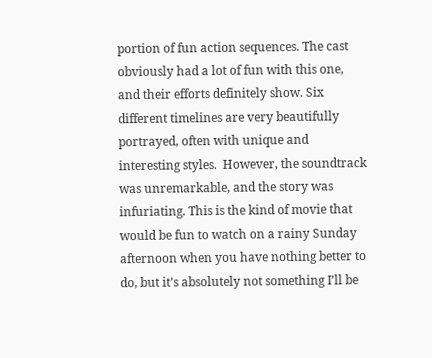portion of fun action sequences. The cast obviously had a lot of fun with this one, and their efforts definitely show. Six different timelines are very beautifully portrayed, often with unique and interesting styles.  However, the soundtrack was unremarkable, and the story was infuriating. This is the kind of movie that would be fun to watch on a rainy Sunday afternoon when you have nothing better to do, but it’s absolutely not something I’ll be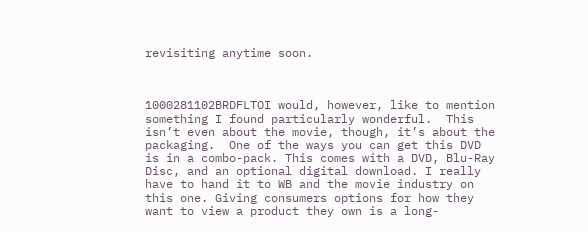revisiting anytime soon.



1000281102BRDFLTOI would, however, like to mention something I found particularly wonderful.  This isn’t even about the movie, though, it’s about the packaging.  One of the ways you can get this DVD is in a combo-pack. This comes with a DVD, Blu-Ray Disc, and an optional digital download. I really have to hand it to WB and the movie industry on this one. Giving consumers options for how they want to view a product they own is a long-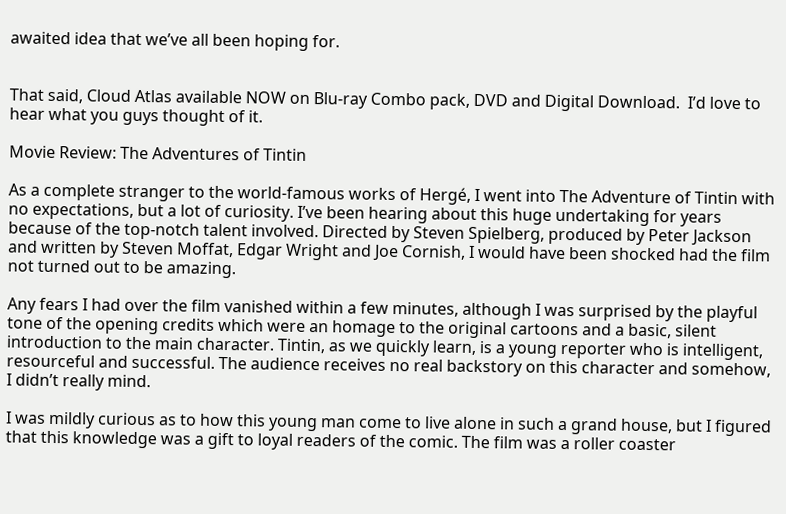awaited idea that we’ve all been hoping for.


That said, Cloud Atlas available NOW on Blu-ray Combo pack, DVD and Digital Download.  I’d love to hear what you guys thought of it.

Movie Review: The Adventures of Tintin

As a complete stranger to the world-famous works of Hergé, I went into The Adventure of Tintin with no expectations, but a lot of curiosity. I’ve been hearing about this huge undertaking for years because of the top-notch talent involved. Directed by Steven Spielberg, produced by Peter Jackson and written by Steven Moffat, Edgar Wright and Joe Cornish, I would have been shocked had the film not turned out to be amazing.

Any fears I had over the film vanished within a few minutes, although I was surprised by the playful tone of the opening credits which were an homage to the original cartoons and a basic, silent introduction to the main character. Tintin, as we quickly learn, is a young reporter who is intelligent, resourceful and successful. The audience receives no real backstory on this character and somehow, I didn’t really mind.

I was mildly curious as to how this young man come to live alone in such a grand house, but I figured that this knowledge was a gift to loyal readers of the comic. The film was a roller coaster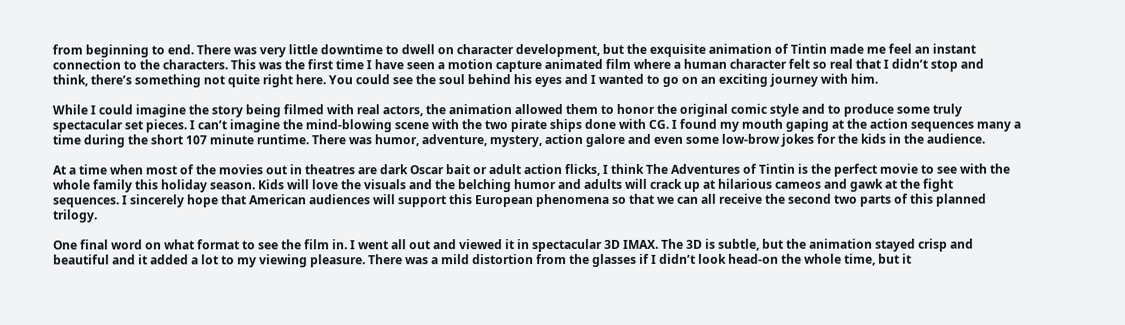from beginning to end. There was very little downtime to dwell on character development, but the exquisite animation of Tintin made me feel an instant connection to the characters. This was the first time I have seen a motion capture animated film where a human character felt so real that I didn’t stop and think, there’s something not quite right here. You could see the soul behind his eyes and I wanted to go on an exciting journey with him.

While I could imagine the story being filmed with real actors, the animation allowed them to honor the original comic style and to produce some truly spectacular set pieces. I can’t imagine the mind-blowing scene with the two pirate ships done with CG. I found my mouth gaping at the action sequences many a time during the short 107 minute runtime. There was humor, adventure, mystery, action galore and even some low-brow jokes for the kids in the audience.

At a time when most of the movies out in theatres are dark Oscar bait or adult action flicks, I think The Adventures of Tintin is the perfect movie to see with the whole family this holiday season. Kids will love the visuals and the belching humor and adults will crack up at hilarious cameos and gawk at the fight sequences. I sincerely hope that American audiences will support this European phenomena so that we can all receive the second two parts of this planned trilogy.

One final word on what format to see the film in. I went all out and viewed it in spectacular 3D IMAX. The 3D is subtle, but the animation stayed crisp and beautiful and it added a lot to my viewing pleasure. There was a mild distortion from the glasses if I didn’t look head-on the whole time, but it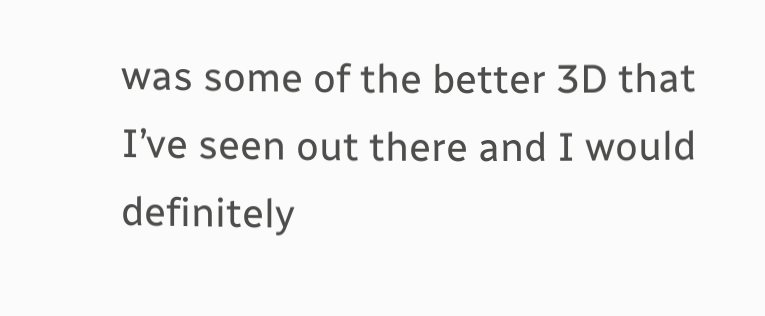was some of the better 3D that I’ve seen out there and I would definitely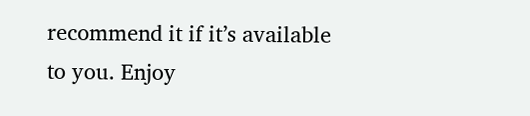recommend it if it’s available to you. Enjoy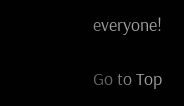everyone!

Go to Top